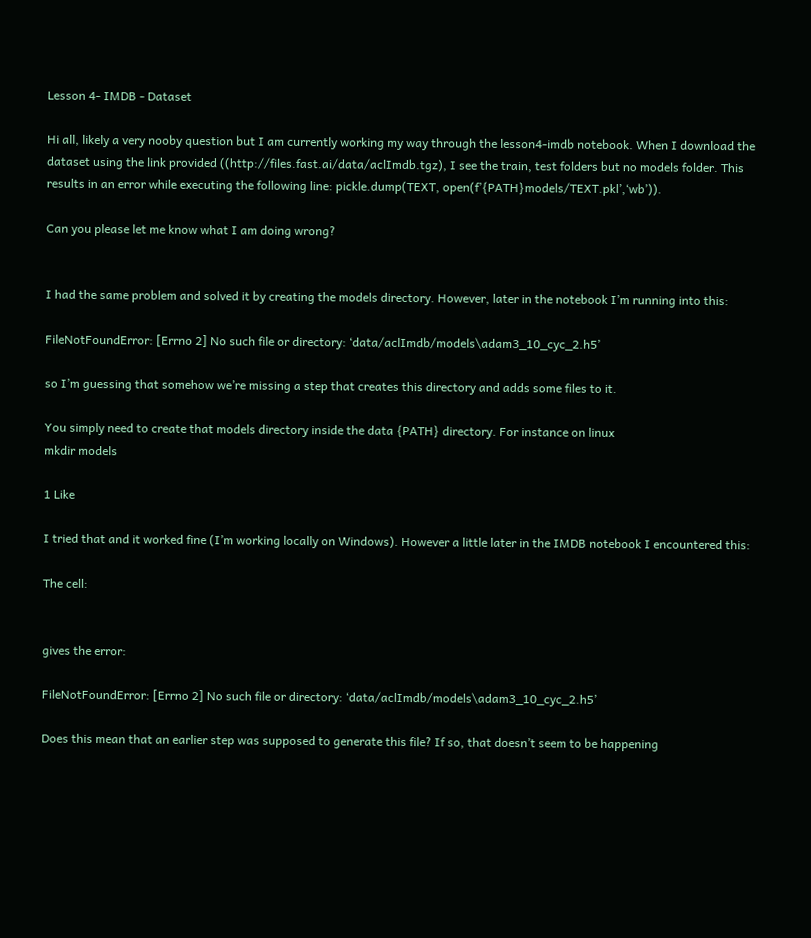Lesson 4- IMDB - Dataset

Hi all, likely a very nooby question but I am currently working my way through the lesson4-imdb notebook. When I download the dataset using the link provided ((http://files.fast.ai/data/aclImdb.tgz), I see the train, test folders but no models folder. This results in an error while executing the following line: pickle.dump(TEXT, open(f’{PATH}models/TEXT.pkl’,‘wb’)).

Can you please let me know what I am doing wrong?


I had the same problem and solved it by creating the models directory. However, later in the notebook I’m running into this:

FileNotFoundError: [Errno 2] No such file or directory: ‘data/aclImdb/models\adam3_10_cyc_2.h5’

so I’m guessing that somehow we’re missing a step that creates this directory and adds some files to it.

You simply need to create that models directory inside the data {PATH} directory. For instance on linux
mkdir models

1 Like

I tried that and it worked fine (I’m working locally on Windows). However a little later in the IMDB notebook I encountered this:

The cell:


gives the error:

FileNotFoundError: [Errno 2] No such file or directory: ‘data/aclImdb/models\adam3_10_cyc_2.h5’

Does this mean that an earlier step was supposed to generate this file? If so, that doesn’t seem to be happening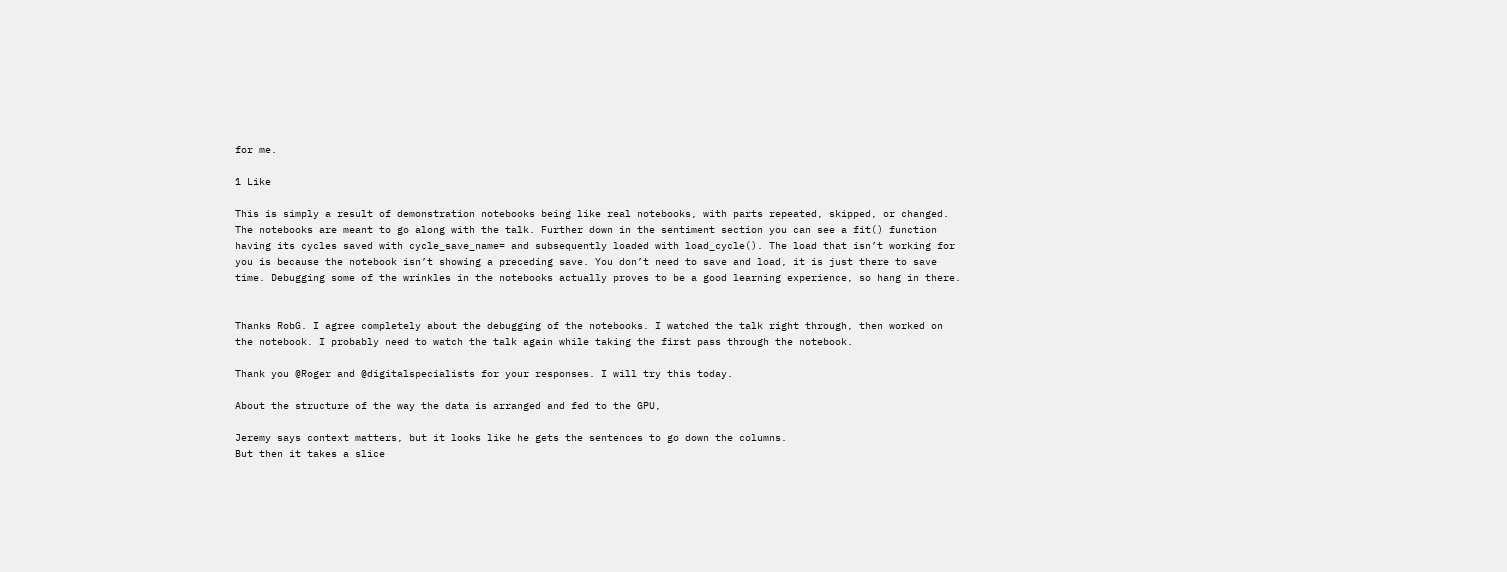for me.

1 Like

This is simply a result of demonstration notebooks being like real notebooks, with parts repeated, skipped, or changed. The notebooks are meant to go along with the talk. Further down in the sentiment section you can see a fit() function having its cycles saved with cycle_save_name= and subsequently loaded with load_cycle(). The load that isn’t working for you is because the notebook isn’t showing a preceding save. You don’t need to save and load, it is just there to save time. Debugging some of the wrinkles in the notebooks actually proves to be a good learning experience, so hang in there.


Thanks RobG. I agree completely about the debugging of the notebooks. I watched the talk right through, then worked on the notebook. I probably need to watch the talk again while taking the first pass through the notebook.

Thank you @Roger and @digitalspecialists for your responses. I will try this today.

About the structure of the way the data is arranged and fed to the GPU,

Jeremy says context matters, but it looks like he gets the sentences to go down the columns.
But then it takes a slice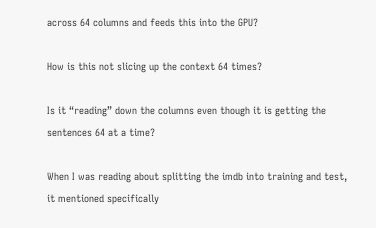across 64 columns and feeds this into the GPU?

How is this not slicing up the context 64 times?

Is it “reading” down the columns even though it is getting the sentences 64 at a time?

When I was reading about splitting the imdb into training and test, it mentioned specifically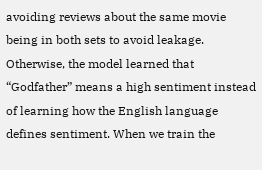avoiding reviews about the same movie being in both sets to avoid leakage. Otherwise, the model learned that “Godfather” means a high sentiment instead of learning how the English language defines sentiment. When we train the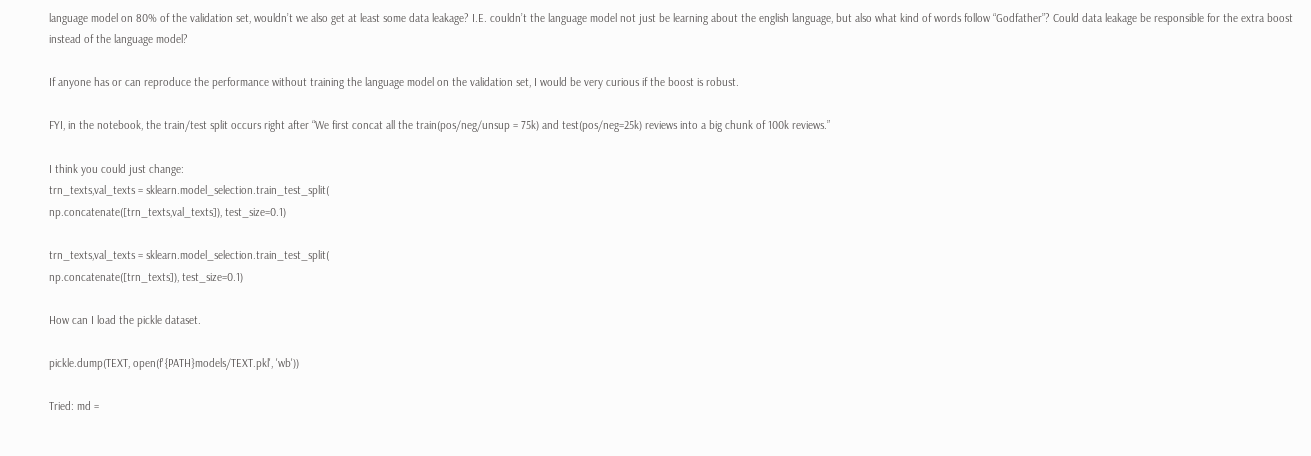language model on 80% of the validation set, wouldn’t we also get at least some data leakage? I.E. couldn’t the language model not just be learning about the english language, but also what kind of words follow “Godfather”? Could data leakage be responsible for the extra boost instead of the language model?

If anyone has or can reproduce the performance without training the language model on the validation set, I would be very curious if the boost is robust.

FYI, in the notebook, the train/test split occurs right after “We first concat all the train(pos/neg/unsup = 75k) and test(pos/neg=25k) reviews into a big chunk of 100k reviews.”

I think you could just change:
trn_texts,val_texts = sklearn.model_selection.train_test_split(
np.concatenate([trn_texts,val_texts]), test_size=0.1)

trn_texts,val_texts = sklearn.model_selection.train_test_split(
np.concatenate([trn_texts]), test_size=0.1)

How can I load the pickle dataset.

pickle.dump(TEXT, open(f'{PATH}models/TEXT.pkl', 'wb'))

Tried: md =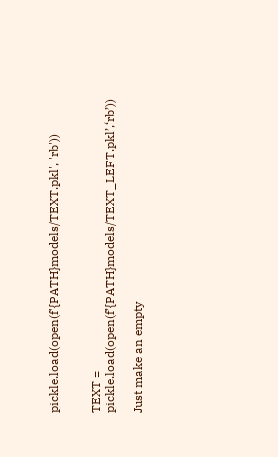pickle.load(open(f'{PATH}models/TEXT.pkl', 'rb'))


TEXT = pickle.load(open(f’{PATH}models/TEXT_LEFT.pkl’,‘rb’))

Just make an empty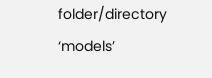folder/directory ‘models’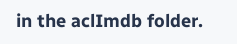in the aclImdb folder.